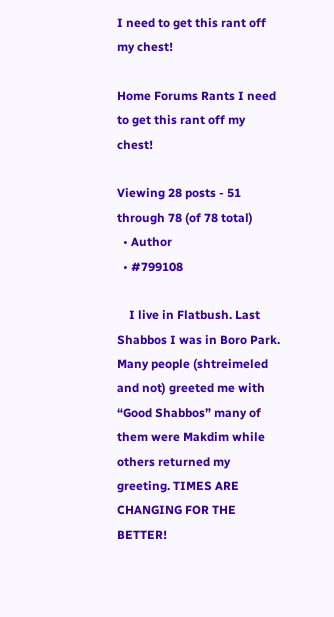I need to get this rant off my chest!

Home Forums Rants I need to get this rant off my chest!

Viewing 28 posts - 51 through 78 (of 78 total)
  • Author
  • #799108

    I live in Flatbush. Last Shabbos I was in Boro Park. Many people (shtreimeled and not) greeted me with “Good Shabbos” many of them were Makdim while others returned my greeting. TIMES ARE CHANGING FOR THE BETTER!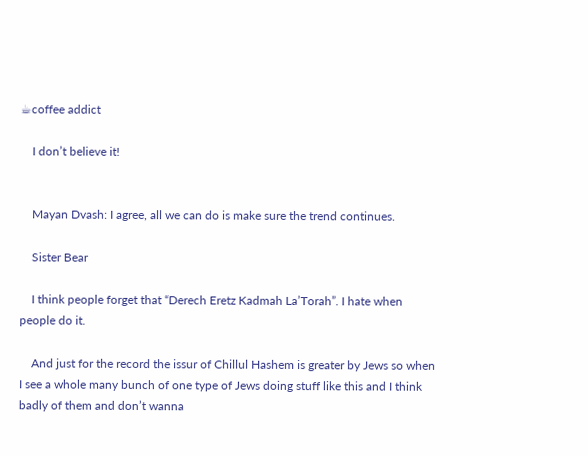☕coffee addict

    I don’t believe it!


    Mayan Dvash: I agree, all we can do is make sure the trend continues.

    Sister Bear

    I think people forget that “Derech Eretz Kadmah La’Torah”. I hate when people do it.

    And just for the record the issur of Chillul Hashem is greater by Jews so when I see a whole many bunch of one type of Jews doing stuff like this and I think badly of them and don’t wanna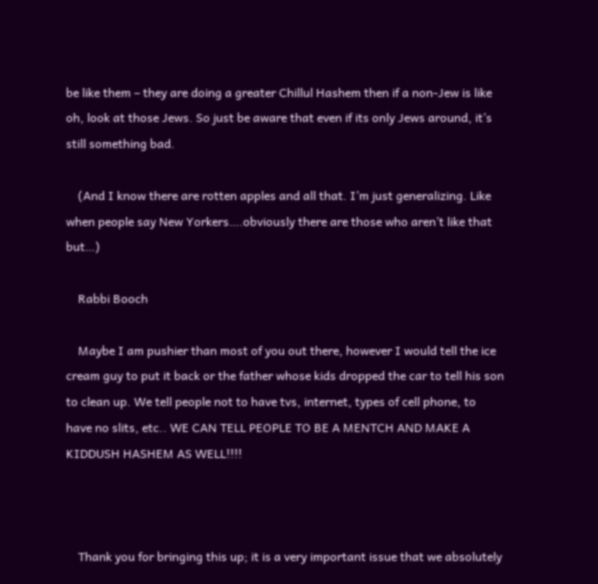be like them – they are doing a greater Chillul Hashem then if a non-Jew is like oh, look at those Jews. So just be aware that even if its only Jews around, it’s still something bad.

    (And I know there are rotten apples and all that. I’m just generalizing. Like when people say New Yorkers….obviously there are those who aren’t like that but…)

    Rabbi Booch

    Maybe I am pushier than most of you out there, however I would tell the ice cream guy to put it back or the father whose kids dropped the car to tell his son to clean up. We tell people not to have tvs, internet, types of cell phone, to have no slits, etc.. WE CAN TELL PEOPLE TO BE A MENTCH AND MAKE A KIDDUSH HASHEM AS WELL!!!!



    Thank you for bringing this up; it is a very important issue that we absolutely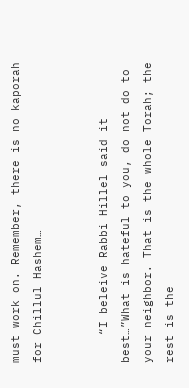must work on. Remember, there is no kaporah for Chillul Hashem…


    “I beleive Rabbi Hillel said it best…”What is hateful to you, do not do to your neighbor. That is the whole Torah; the rest is the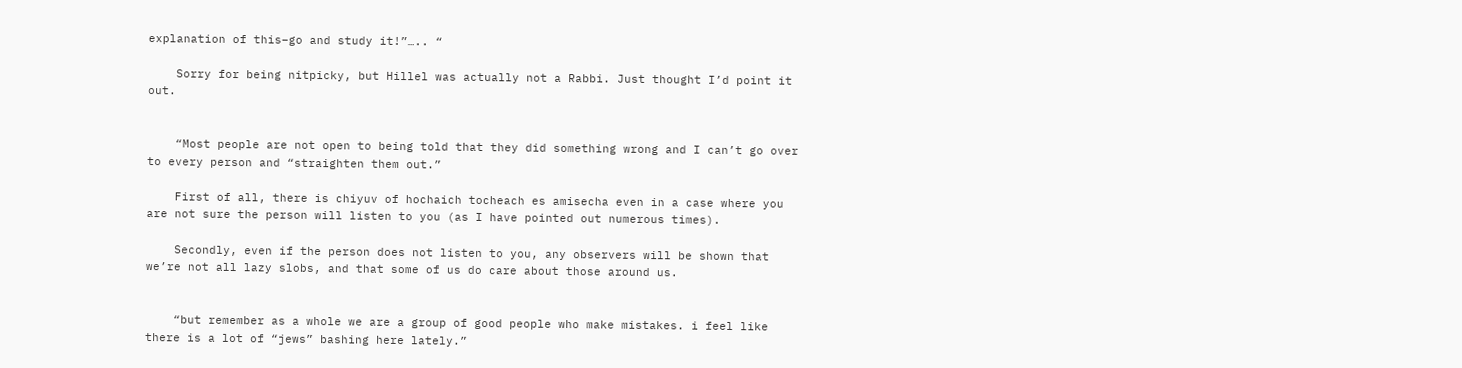explanation of this–go and study it!”….. “

    Sorry for being nitpicky, but Hillel was actually not a Rabbi. Just thought I’d point it out.


    “Most people are not open to being told that they did something wrong and I can’t go over to every person and “straighten them out.”

    First of all, there is chiyuv of hochaich tocheach es amisecha even in a case where you are not sure the person will listen to you (as I have pointed out numerous times).

    Secondly, even if the person does not listen to you, any observers will be shown that we’re not all lazy slobs, and that some of us do care about those around us.


    “but remember as a whole we are a group of good people who make mistakes. i feel like there is a lot of “jews” bashing here lately.”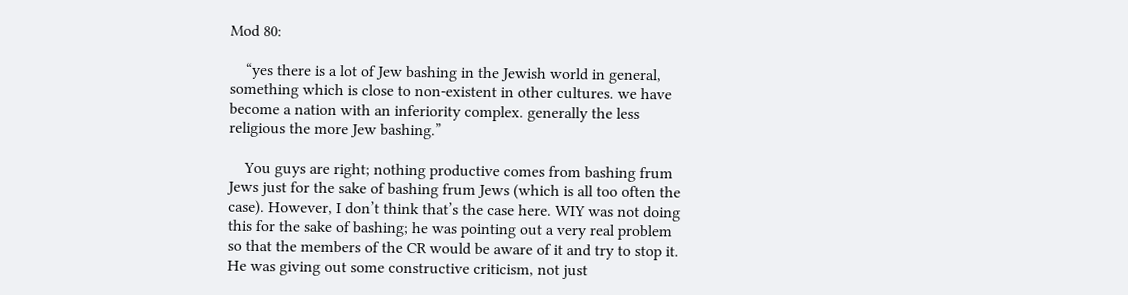Mod 80:

    “yes there is a lot of Jew bashing in the Jewish world in general, something which is close to non-existent in other cultures. we have become a nation with an inferiority complex. generally the less religious the more Jew bashing.”

    You guys are right; nothing productive comes from bashing frum Jews just for the sake of bashing frum Jews (which is all too often the case). However, I don’t think that’s the case here. WIY was not doing this for the sake of bashing; he was pointing out a very real problem so that the members of the CR would be aware of it and try to stop it. He was giving out some constructive criticism, not just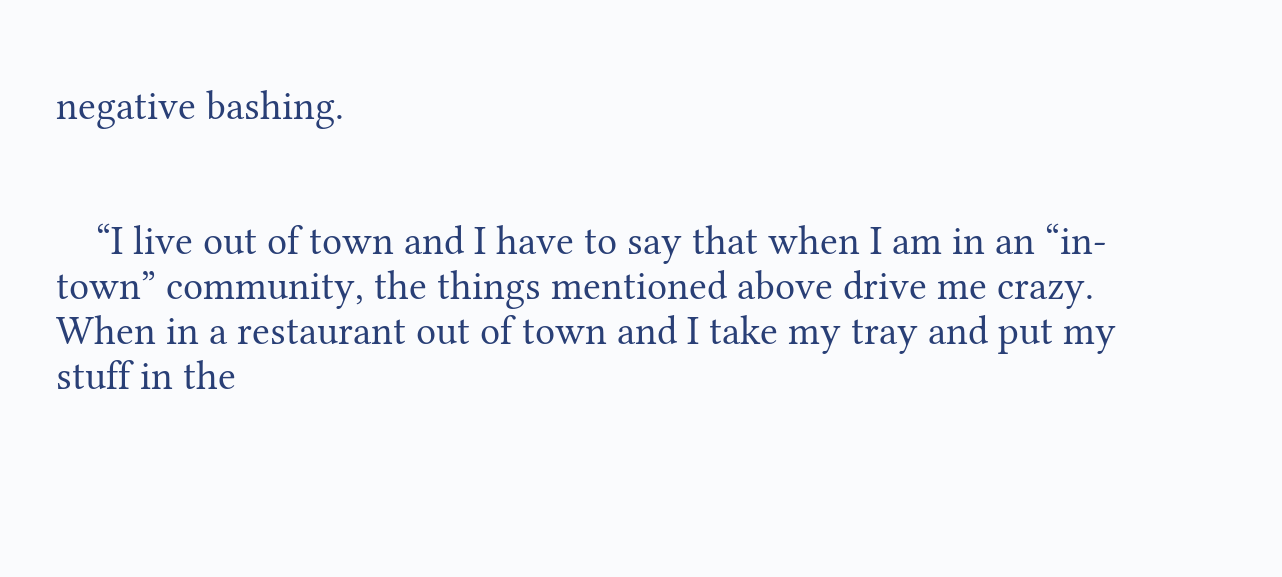negative bashing.


    “I live out of town and I have to say that when I am in an “in-town” community, the things mentioned above drive me crazy. When in a restaurant out of town and I take my tray and put my stuff in the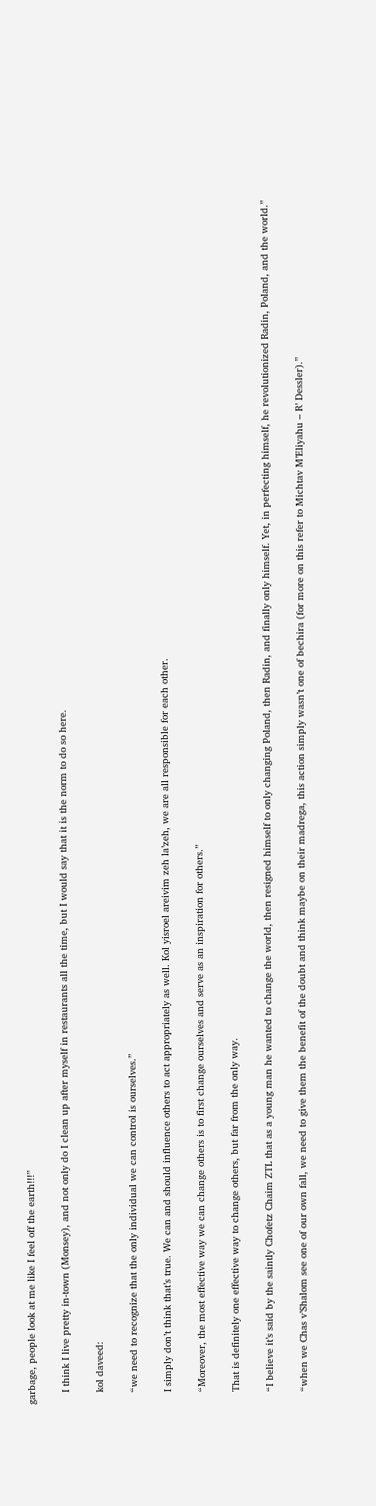garbage, people look at me like I feel off the earth!!!”

    I think I live pretty in-town (Monsey), and not only do I clean up after myself in restaurants all the time, but I would say that it is the norm to do so here.

    kol daveed:

    “we need to recognize that the only individual we can control is ourselves.”

    I simply don’t think that’s true. We can and should influence others to act appropriately as well. Kol yisroel areivim zeh la’zeh, we are all responsible for each other.

    “Moreover, the most effective way we can change others is to first change ourselves and serve as an inspiration for others.”

    That is definitely one effective way to change others, but far from the only way.

    “I believe it’s said by the saintly Chofetz Chaim ZTL that as a young man he wanted to change the world, then resigned himself to only changing Poland, then Radin, and finally only himself. Yet, in perfecting himself, he revolutionized Radin, Poland, and the world.”

    “when we Chas v’Shalom see one of our own fall, we need to give them the benefit of the doubt and think maybe on their madrega, this action simply wasn’t one of bechira (for more on this refer to Michtav M’Eliyahu – R’ Dessler).”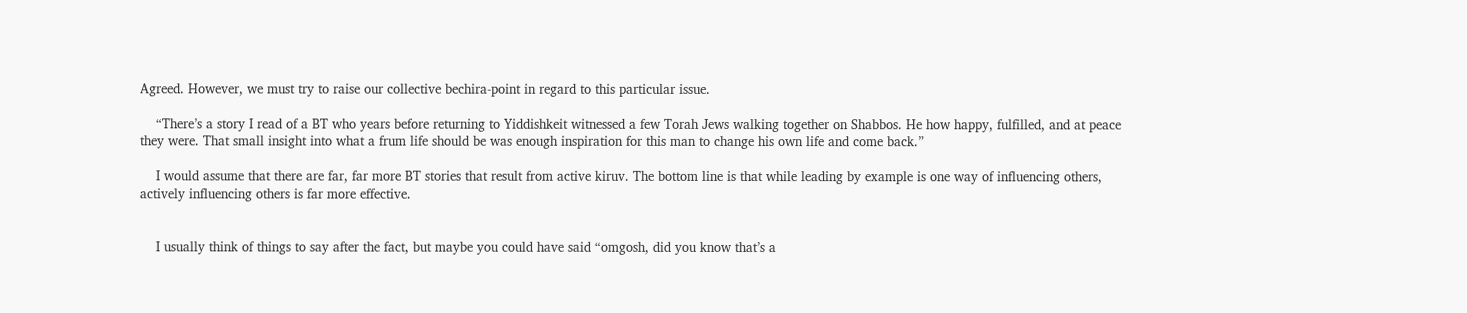Agreed. However, we must try to raise our collective bechira-point in regard to this particular issue.

    “There’s a story I read of a BT who years before returning to Yiddishkeit witnessed a few Torah Jews walking together on Shabbos. He how happy, fulfilled, and at peace they were. That small insight into what a frum life should be was enough inspiration for this man to change his own life and come back.”

    I would assume that there are far, far more BT stories that result from active kiruv. The bottom line is that while leading by example is one way of influencing others, actively influencing others is far more effective.


    I usually think of things to say after the fact, but maybe you could have said “omgosh, did you know that’s a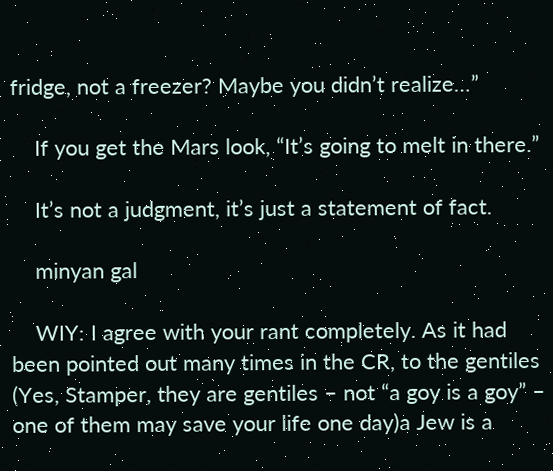fridge, not a freezer? Maybe you didn’t realize…”

    If you get the Mars look, “It’s going to melt in there.”

    It’s not a judgment, it’s just a statement of fact.

    minyan gal

    WIY: I agree with your rant completely. As it had been pointed out many times in the CR, to the gentiles (Yes, Stamper, they are gentiles – not “a goy is a goy” – one of them may save your life one day)a Jew is a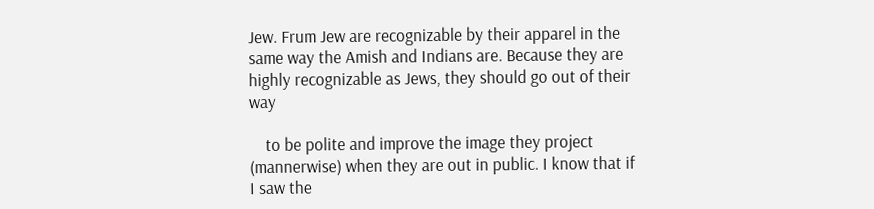Jew. Frum Jew are recognizable by their apparel in the same way the Amish and Indians are. Because they are highly recognizable as Jews, they should go out of their way

    to be polite and improve the image they project (mannerwise) when they are out in public. I know that if I saw the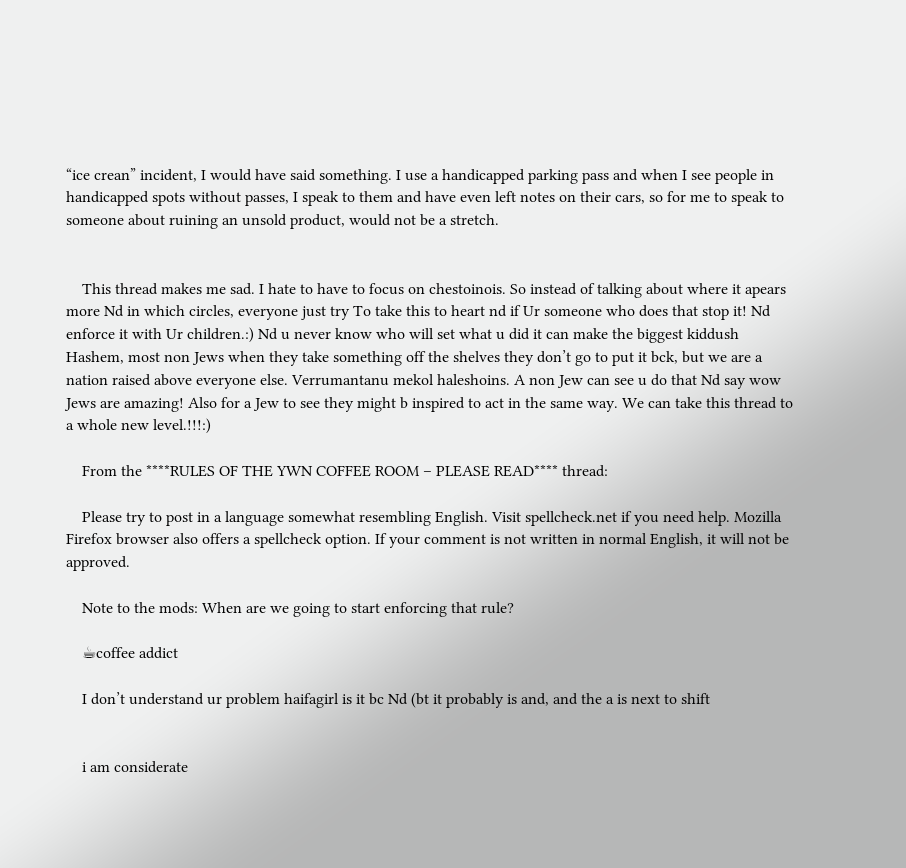“ice crean” incident, I would have said something. I use a handicapped parking pass and when I see people in handicapped spots without passes, I speak to them and have even left notes on their cars, so for me to speak to someone about ruining an unsold product, would not be a stretch.


    This thread makes me sad. I hate to have to focus on chestoinois. So instead of talking about where it apears more Nd in which circles, everyone just try To take this to heart nd if Ur someone who does that stop it! Nd enforce it with Ur children.:) Nd u never know who will set what u did it can make the biggest kiddush Hashem, most non Jews when they take something off the shelves they don’t go to put it bck, but we are a nation raised above everyone else. Verrumantanu mekol haleshoins. A non Jew can see u do that Nd say wow Jews are amazing! Also for a Jew to see they might b inspired to act in the same way. We can take this thread to a whole new level.!!!:)

    From the ****RULES OF THE YWN COFFEE ROOM – PLEASE READ**** thread:

    Please try to post in a language somewhat resembling English. Visit spellcheck.net if you need help. Mozilla Firefox browser also offers a spellcheck option. If your comment is not written in normal English, it will not be approved.

    Note to the mods: When are we going to start enforcing that rule?

    ☕coffee addict

    I don’t understand ur problem haifagirl is it bc Nd (bt it probably is and, and the a is next to shift


    i am considerate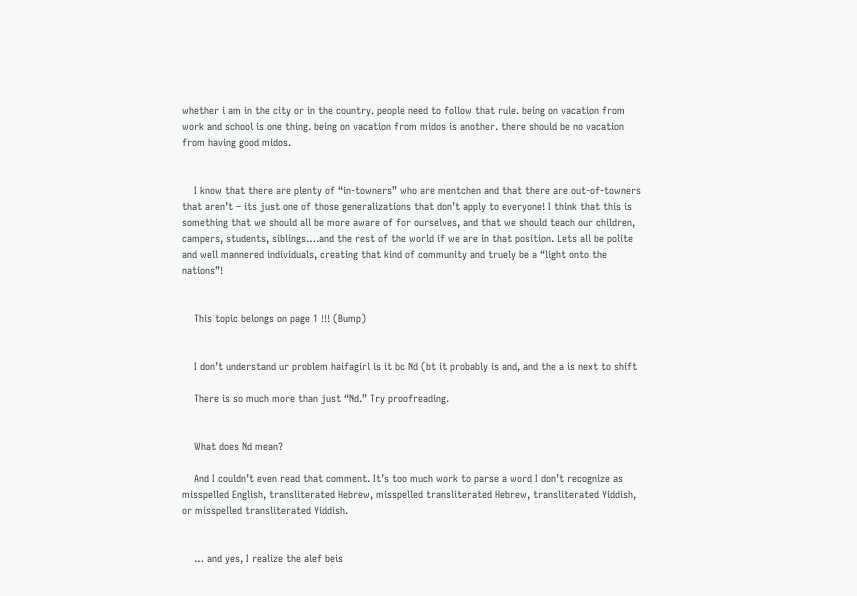whether i am in the city or in the country. people need to follow that rule. being on vacation from work and school is one thing. being on vacation from midos is another. there should be no vacation from having good midos.


    I know that there are plenty of “in-towners” who are mentchen and that there are out-of-towners that aren’t – its just one of those generalizations that don’t apply to everyone! I think that this is something that we should all be more aware of for ourselves, and that we should teach our children, campers, students, siblings….and the rest of the world if we are in that position. Lets all be polite and well mannered individuals, creating that kind of community and truely be a “light onto the nations”!


    This topic belongs on page 1 !!! (Bump)


    I don’t understand ur problem haifagirl is it bc Nd (bt it probably is and, and the a is next to shift

    There is so much more than just “Nd.” Try proofreading.


    What does Nd mean?

    And I couldn’t even read that comment. It’s too much work to parse a word I don’t recognize as misspelled English, transliterated Hebrew, misspelled transliterated Hebrew, transliterated Yiddish, or misspelled transliterated Yiddish.


    … and yes, I realize the alef beis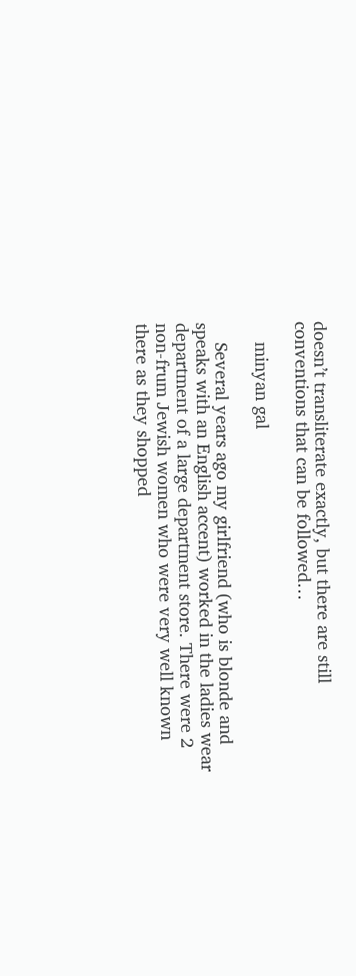doesn’t transliterate exactly, but there are still conventions that can be followed…

    minyan gal

    Several years ago my girlfriend (who is blonde and speaks with an English accent) worked in the ladies wear department of a large department store. There were 2 non-frum Jewish women who were very well known there as they shopped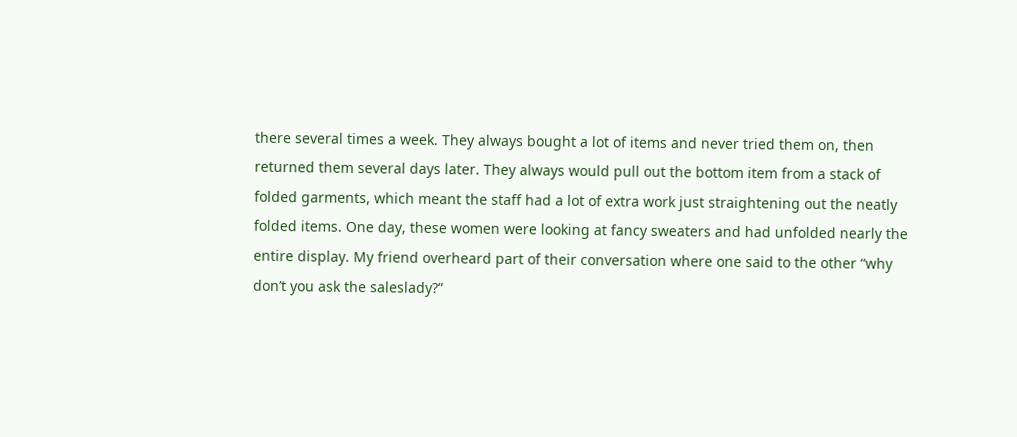there several times a week. They always bought a lot of items and never tried them on, then returned them several days later. They always would pull out the bottom item from a stack of folded garments, which meant the staff had a lot of extra work just straightening out the neatly folded items. One day, these women were looking at fancy sweaters and had unfolded nearly the entire display. My friend overheard part of their conversation where one said to the other “why don’t you ask the saleslady?”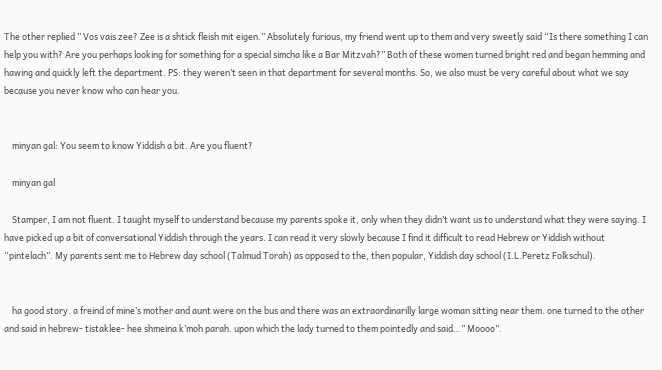The other replied ” Vos vais zee? Zee is a shtick fleish mit eigen.” Absolutely furious, my friend went up to them and very sweetly said “Is there something I can help you with? Are you perhaps looking for something for a special simcha like a Bar Mitzvah?” Both of these women turned bright red and began hemming and hawing and quickly left the department. PS: they weren’t seen in that department for several months. So, we also must be very careful about what we say because you never know who can hear you.


    minyan gal: You seem to know Yiddish a bit. Are you fluent?

    minyan gal

    Stamper, I am not fluent. I taught myself to understand because my parents spoke it, only when they didn’t want us to understand what they were saying. I have picked up a bit of conversational Yiddish through the years. I can read it very slowly because I find it difficult to read Hebrew or Yiddish without “pintelach”. My parents sent me to Hebrew day school (Talmud Torah) as opposed to the, then popular, Yiddish day school (I.L.Peretz Folkschul).


    ha good story. a freind of mine’s mother and aunt were on the bus and there was an extraordinarilly large woman sitting near them. one turned to the other and said in hebrew- tistaklee- hee shmeina k’moh parah. upon which the lady turned to them pointedly and said…” Moooo”.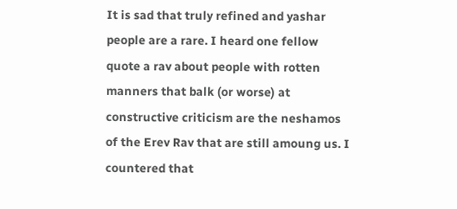It is sad that truly refined and yashar people are a rare. I heard one fellow quote a rav about people with rotten manners that balk (or worse) at constructive criticism are the neshamos of the Erev Rav that are still amoung us. I countered that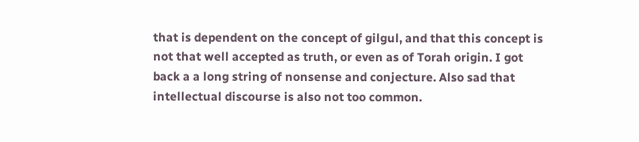that is dependent on the concept of gilgul, and that this concept is not that well accepted as truth, or even as of Torah origin. I got back a a long string of nonsense and conjecture. Also sad that intellectual discourse is also not too common.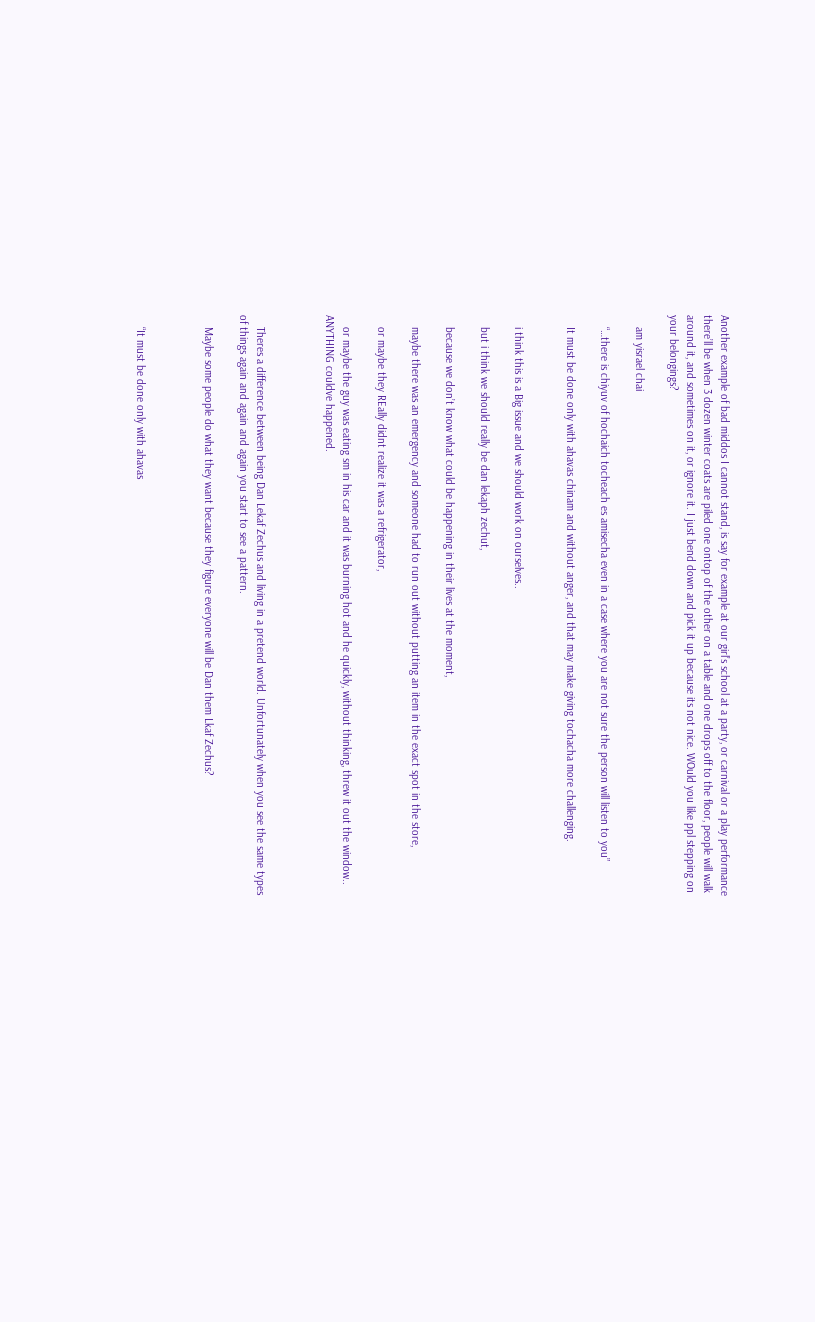Another example of bad middos I cannot stand, is say for example at our girl’s school at a party, or carnival or a play performance there’ll be when 3 dozen winter coats are piled one ontop of the other on a table and one drops off to the floor, people will walk around it, and sometimes on it, or ignore it. I just bend down and pick it up because its not nice. WOuld you like ppl stepping on your belongings?

    am yisrael chai

    “…there is chiyuv of hochaich tocheach es amisecha even in a case where you are not sure the person will listen to you”

    It must be done only with ahavas chinam and without anger, and that may make giving tochacha more challenging.


    i think this is a Big issue and we should work on ourselves..

    but i think we should really be dan lekaph zechut,

    because we don’t know what could be happening in their lives at the moment,

    maybe there was an emergency and someone had to run out without putting an item in the exact spot in the store,

    or maybe they REally didnt realize it was a refrigerator,

    or maybe the guy was eating sm in his car and it was burning hot and he quickly, without thinking, threw it out the window.. ANYTHING couldve happened.



    Theres a difference between being Dan Lekaf Zechus and living in a pretend world. Unfortunately when you see the same types of things again and again and again you start to see a pattern.

    Maybe some people do what they want because they figure everyone will be Dan them Lkaf Zechus?



    “It must be done only with ahavas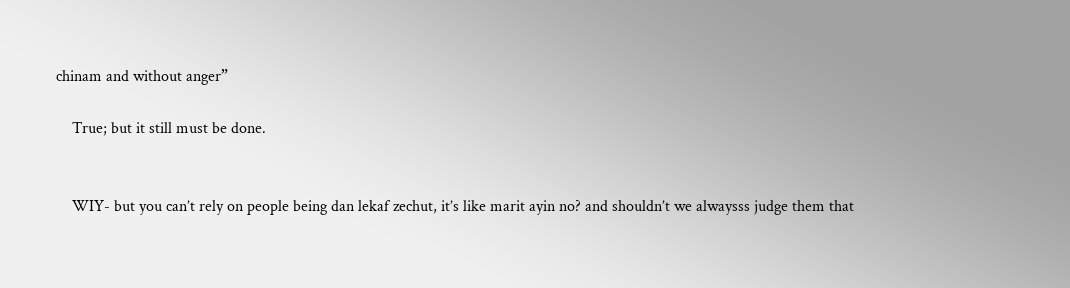chinam and without anger”

    True; but it still must be done.


    WIY- but you can’t rely on people being dan lekaf zechut, it’s like marit ayin no? and shouldn’t we alwaysss judge them that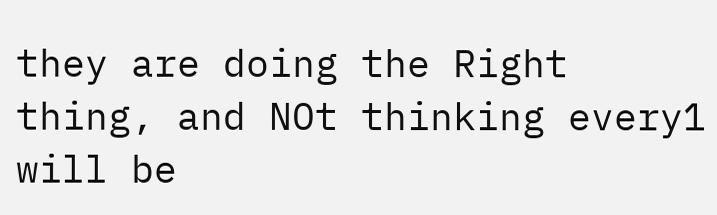they are doing the Right thing, and NOt thinking every1 will be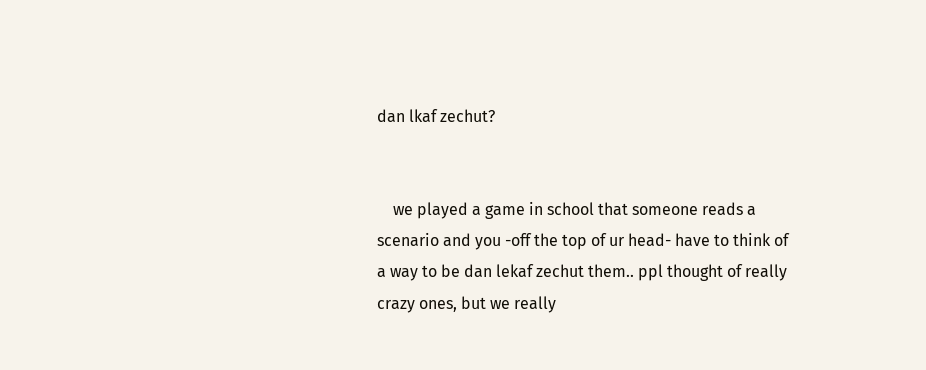dan lkaf zechut?


    we played a game in school that someone reads a scenario and you -off the top of ur head- have to think of a way to be dan lekaf zechut them.. ppl thought of really crazy ones, but we really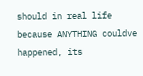should in real life because ANYTHING couldve happened, its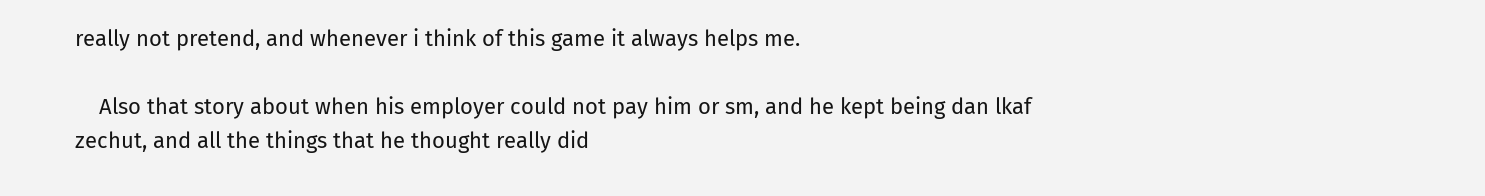really not pretend, and whenever i think of this game it always helps me.

    Also that story about when his employer could not pay him or sm, and he kept being dan lkaf zechut, and all the things that he thought really did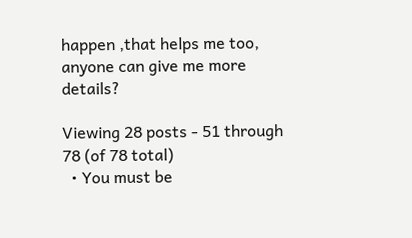happen ,that helps me too, anyone can give me more details?

Viewing 28 posts - 51 through 78 (of 78 total)
  • You must be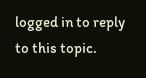logged in to reply to this topic.